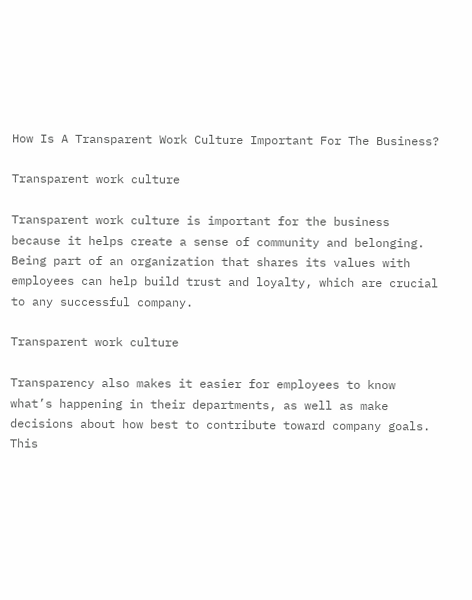How Is A Transparent Work Culture Important For The Business?

Transparent work culture

Transparent work culture is important for the business because it helps create a sense of community and belonging. Being part of an organization that shares its values with employees can help build trust and loyalty, which are crucial to any successful company.

Transparent work culture

Transparency also makes it easier for employees to know what’s happening in their departments, as well as make decisions about how best to contribute toward company goals. This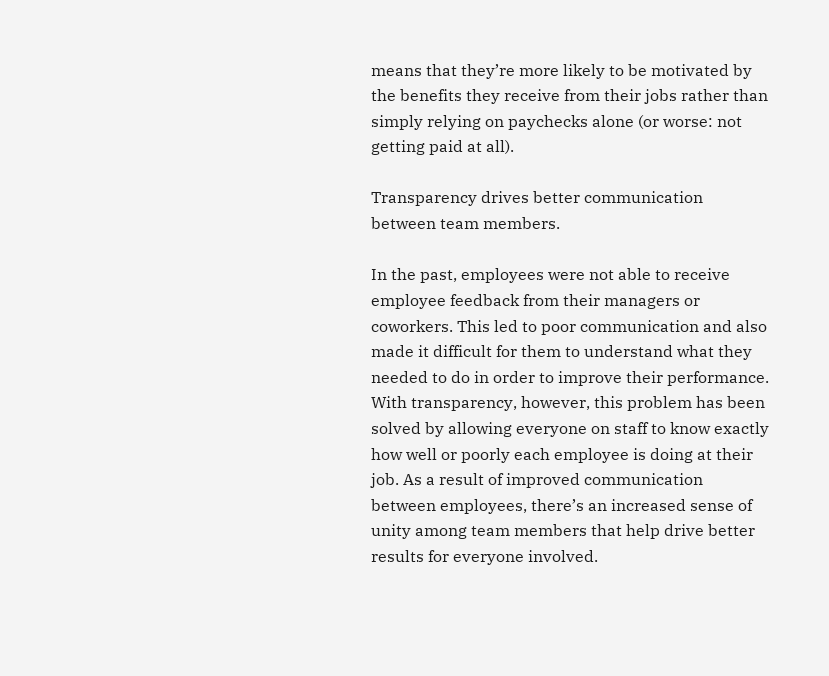means that they’re more likely to be motivated by the benefits they receive from their jobs rather than simply relying on paychecks alone (or worse: not getting paid at all).

Transparency drives better communication between team members.

In the past, employees were not able to receive employee feedback from their managers or coworkers. This led to poor communication and also made it difficult for them to understand what they needed to do in order to improve their performance. With transparency, however, this problem has been solved by allowing everyone on staff to know exactly how well or poorly each employee is doing at their job. As a result of improved communication between employees, there’s an increased sense of unity among team members that help drive better results for everyone involved.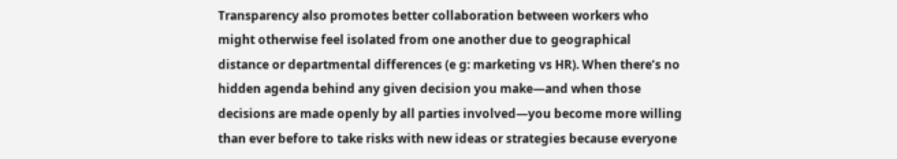Transparency also promotes better collaboration between workers who might otherwise feel isolated from one another due to geographical distance or departmental differences (e g: marketing vs HR). When there’s no hidden agenda behind any given decision you make—and when those decisions are made openly by all parties involved—you become more willing than ever before to take risks with new ideas or strategies because everyone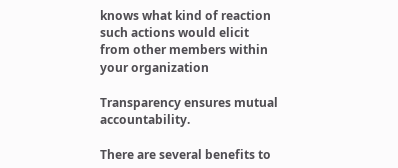knows what kind of reaction such actions would elicit from other members within your organization

Transparency ensures mutual accountability.

There are several benefits to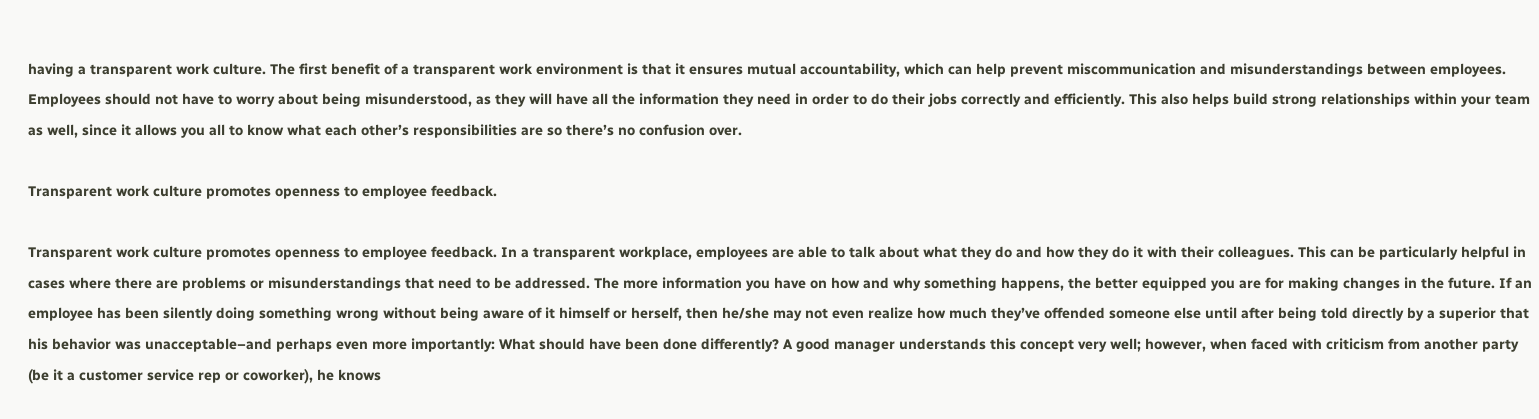having a transparent work culture. The first benefit of a transparent work environment is that it ensures mutual accountability, which can help prevent miscommunication and misunderstandings between employees. Employees should not have to worry about being misunderstood, as they will have all the information they need in order to do their jobs correctly and efficiently. This also helps build strong relationships within your team as well, since it allows you all to know what each other’s responsibilities are so there’s no confusion over.

Transparent work culture promotes openness to employee feedback.

Transparent work culture promotes openness to employee feedback. In a transparent workplace, employees are able to talk about what they do and how they do it with their colleagues. This can be particularly helpful in cases where there are problems or misunderstandings that need to be addressed. The more information you have on how and why something happens, the better equipped you are for making changes in the future. If an employee has been silently doing something wrong without being aware of it himself or herself, then he/she may not even realize how much they’ve offended someone else until after being told directly by a superior that his behavior was unacceptable–and perhaps even more importantly: What should have been done differently? A good manager understands this concept very well; however, when faced with criticism from another party (be it a customer service rep or coworker), he knows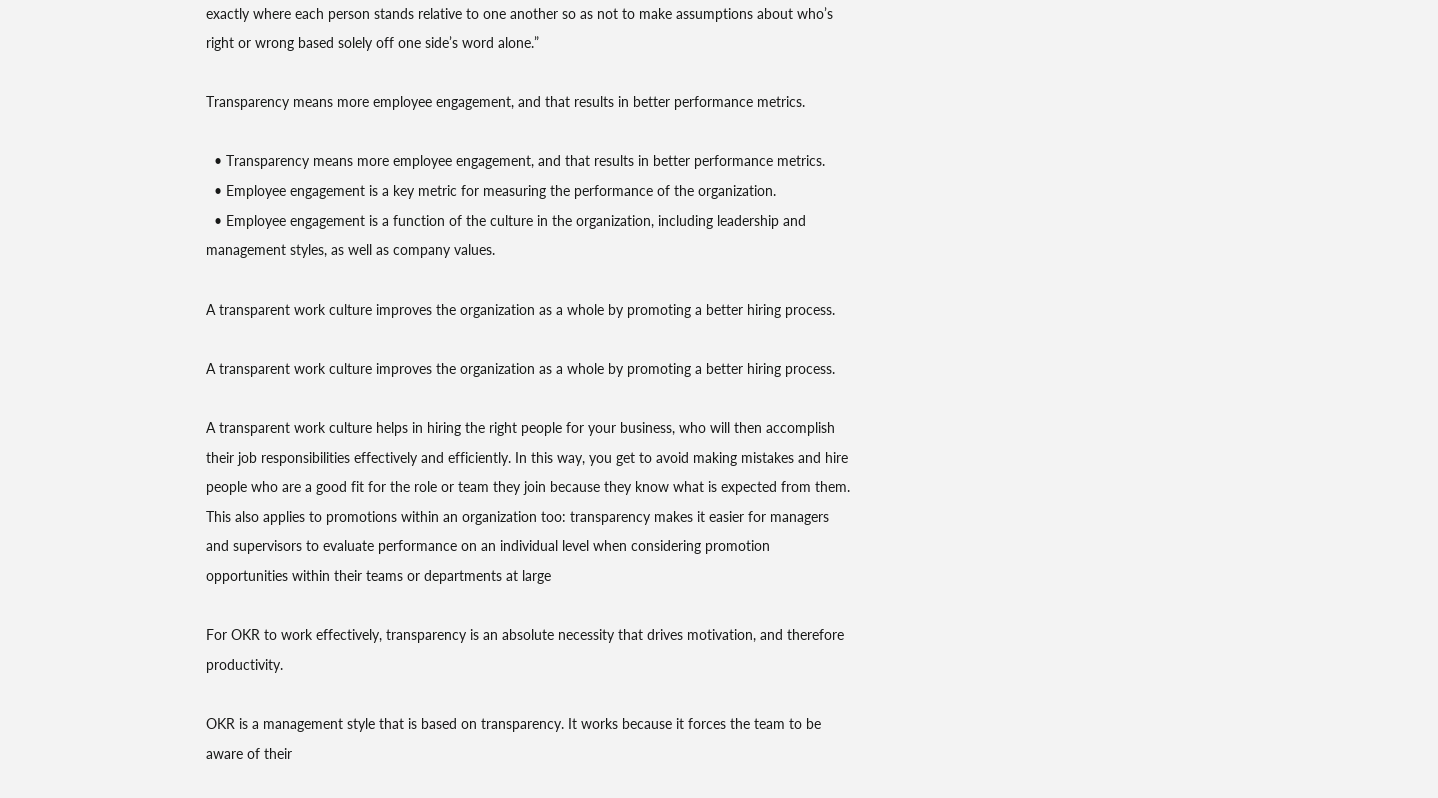exactly where each person stands relative to one another so as not to make assumptions about who’s right or wrong based solely off one side’s word alone.”

Transparency means more employee engagement, and that results in better performance metrics.

  • Transparency means more employee engagement, and that results in better performance metrics.
  • Employee engagement is a key metric for measuring the performance of the organization.
  • Employee engagement is a function of the culture in the organization, including leadership and management styles, as well as company values.

A transparent work culture improves the organization as a whole by promoting a better hiring process.

A transparent work culture improves the organization as a whole by promoting a better hiring process.

A transparent work culture helps in hiring the right people for your business, who will then accomplish their job responsibilities effectively and efficiently. In this way, you get to avoid making mistakes and hire people who are a good fit for the role or team they join because they know what is expected from them. This also applies to promotions within an organization too: transparency makes it easier for managers and supervisors to evaluate performance on an individual level when considering promotion opportunities within their teams or departments at large

For OKR to work effectively, transparency is an absolute necessity that drives motivation, and therefore productivity.

OKR is a management style that is based on transparency. It works because it forces the team to be aware of their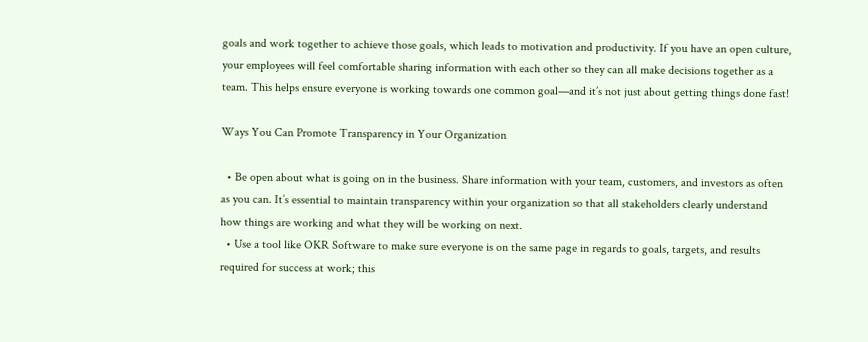goals and work together to achieve those goals, which leads to motivation and productivity. If you have an open culture, your employees will feel comfortable sharing information with each other so they can all make decisions together as a team. This helps ensure everyone is working towards one common goal—and it’s not just about getting things done fast!

Ways You Can Promote Transparency in Your Organization

  • Be open about what is going on in the business. Share information with your team, customers, and investors as often as you can. It’s essential to maintain transparency within your organization so that all stakeholders clearly understand how things are working and what they will be working on next.
  • Use a tool like OKR Software to make sure everyone is on the same page in regards to goals, targets, and results required for success at work; this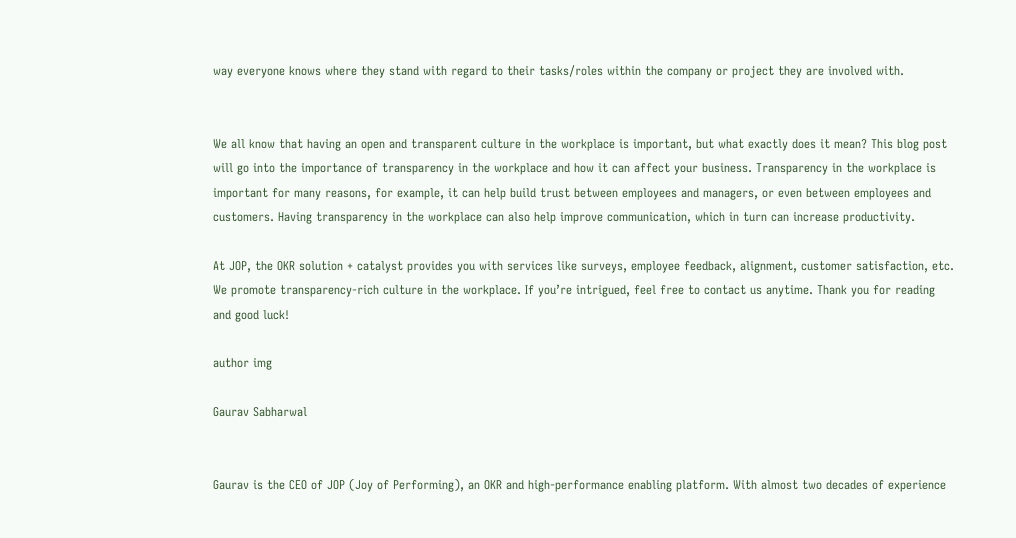way everyone knows where they stand with regard to their tasks/roles within the company or project they are involved with.


We all know that having an open and transparent culture in the workplace is important, but what exactly does it mean? This blog post will go into the importance of transparency in the workplace and how it can affect your business. Transparency in the workplace is important for many reasons, for example, it can help build trust between employees and managers, or even between employees and customers. Having transparency in the workplace can also help improve communication, which in turn can increase productivity.

At JOP, the OKR solution + catalyst provides you with services like surveys, employee feedback, alignment, customer satisfaction, etc. We promote transparency-rich culture in the workplace. If you’re intrigued, feel free to contact us anytime. Thank you for reading and good luck!

author img

Gaurav Sabharwal


Gaurav is the CEO of JOP (Joy of Performing), an OKR and high-performance enabling platform. With almost two decades of experience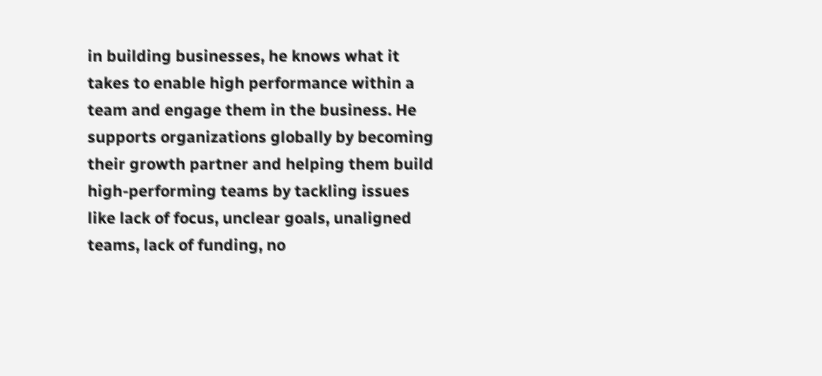in building businesses, he knows what it takes to enable high performance within a team and engage them in the business. He supports organizations globally by becoming their growth partner and helping them build high-performing teams by tackling issues like lack of focus, unclear goals, unaligned teams, lack of funding, no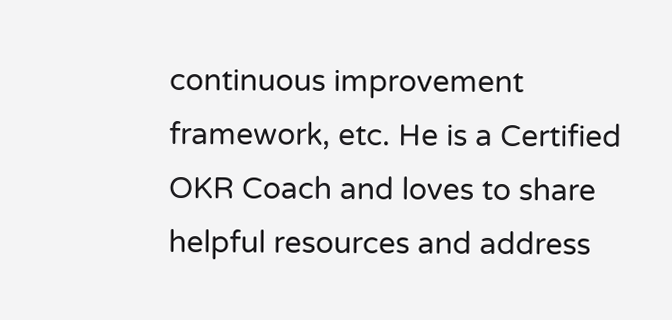continuous improvement framework, etc. He is a Certified OKR Coach and loves to share helpful resources and address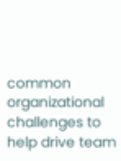common organizational challenges to help drive team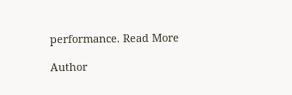performance. Read More

Author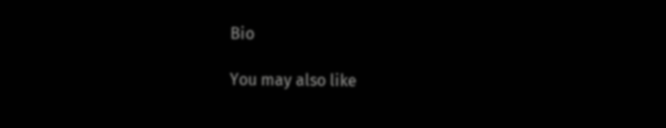Bio

You may also like